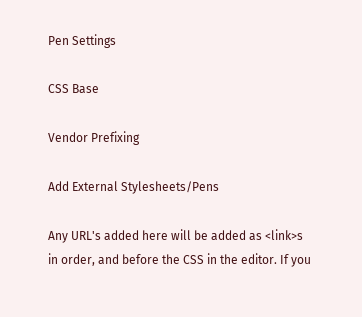Pen Settings

CSS Base

Vendor Prefixing

Add External Stylesheets/Pens

Any URL's added here will be added as <link>s in order, and before the CSS in the editor. If you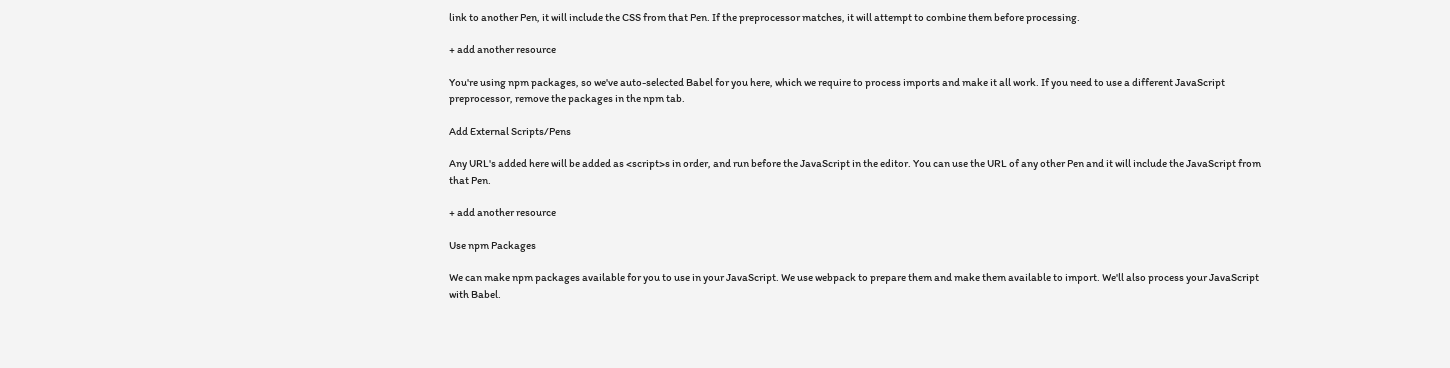link to another Pen, it will include the CSS from that Pen. If the preprocessor matches, it will attempt to combine them before processing.

+ add another resource

You're using npm packages, so we've auto-selected Babel for you here, which we require to process imports and make it all work. If you need to use a different JavaScript preprocessor, remove the packages in the npm tab.

Add External Scripts/Pens

Any URL's added here will be added as <script>s in order, and run before the JavaScript in the editor. You can use the URL of any other Pen and it will include the JavaScript from that Pen.

+ add another resource

Use npm Packages

We can make npm packages available for you to use in your JavaScript. We use webpack to prepare them and make them available to import. We'll also process your JavaScript with Babel.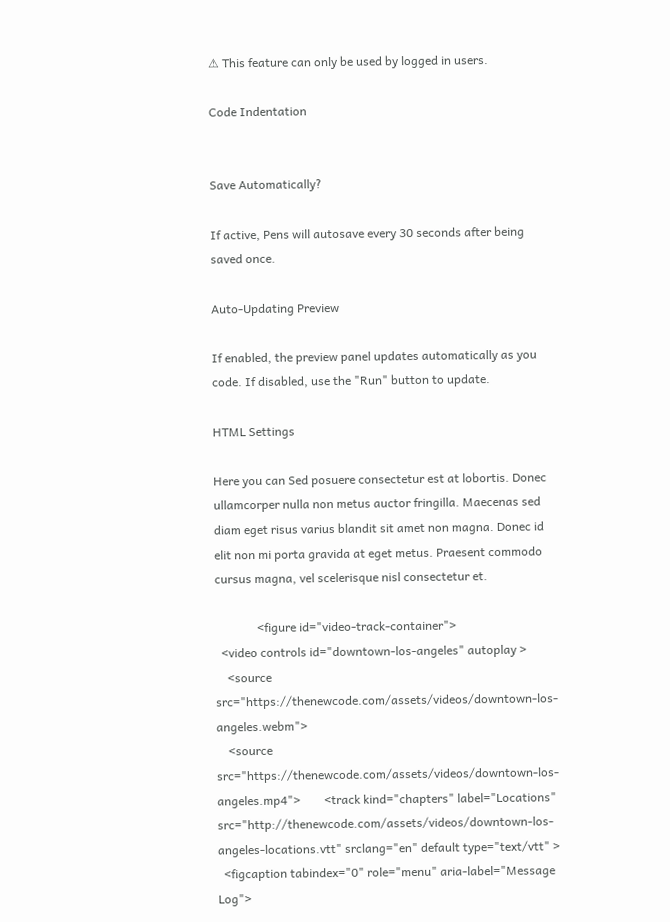⚠ This feature can only be used by logged in users.

Code Indentation


Save Automatically?

If active, Pens will autosave every 30 seconds after being saved once.

Auto-Updating Preview

If enabled, the preview panel updates automatically as you code. If disabled, use the "Run" button to update.

HTML Settings

Here you can Sed posuere consectetur est at lobortis. Donec ullamcorper nulla non metus auctor fringilla. Maecenas sed diam eget risus varius blandit sit amet non magna. Donec id elit non mi porta gravida at eget metus. Praesent commodo cursus magna, vel scelerisque nisl consectetur et.

              <figure id="video-track-container">
  <video controls id="downtown-los-angeles" autoplay >
    <source src="https://thenewcode.com/assets/videos/downtown-los-angeles.webm">
    <source src="https://thenewcode.com/assets/videos/downtown-los-angeles.mp4">        <track kind="chapters" label="Locations" src="http://thenewcode.com/assets/videos/downtown-los-angeles-locations.vtt" srclang="en" default type="text/vtt" >
  <figcaption tabindex="0" role="menu" aria-label="Message Log">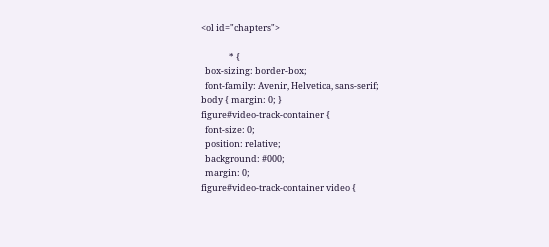<ol id="chapters">

              * {
  box-sizing: border-box;
  font-family: Avenir, Helvetica, sans-serif;
body { margin: 0; }
figure#video-track-container {
  font-size: 0;
  position: relative;
  background: #000;
  margin: 0;
figure#video-track-container video {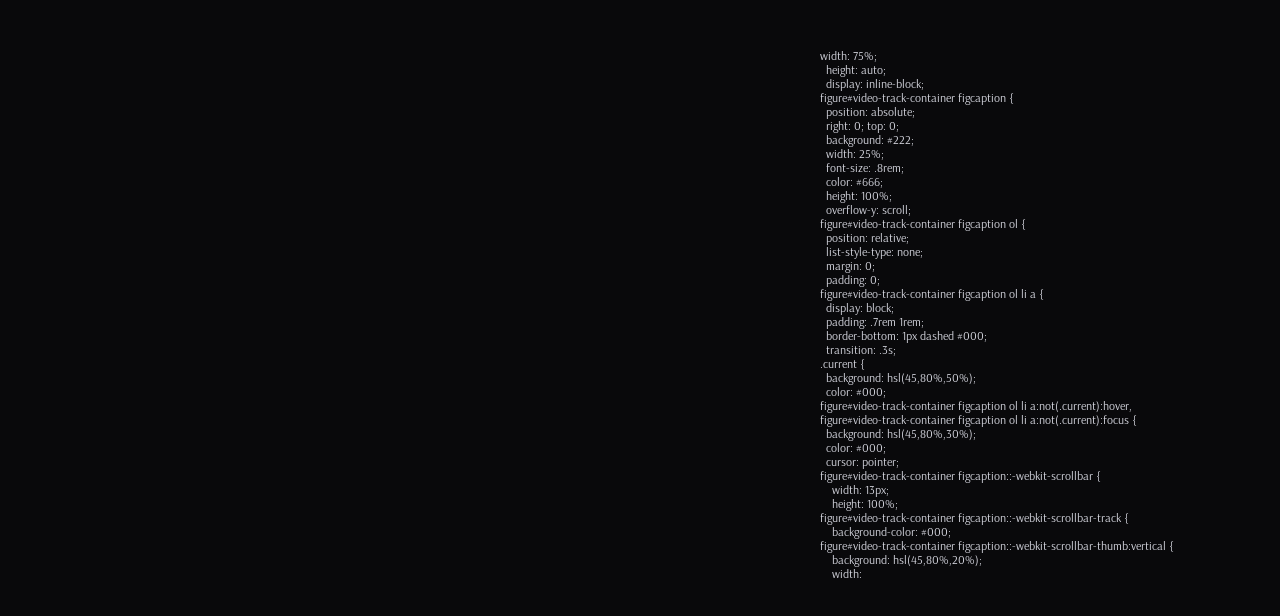width: 75%;
  height: auto;
  display: inline-block;
figure#video-track-container figcaption {
  position: absolute;
  right: 0; top: 0;
  background: #222;
  width: 25%;
  font-size: .8rem;
  color: #666;
  height: 100%;
  overflow-y: scroll;
figure#video-track-container figcaption ol {
  position: relative;
  list-style-type: none;
  margin: 0;
  padding: 0;
figure#video-track-container figcaption ol li a {
  display: block;
  padding: .7rem 1rem;
  border-bottom: 1px dashed #000;
  transition: .3s;
.current {
  background: hsl(45,80%,50%);
  color: #000;
figure#video-track-container figcaption ol li a:not(.current):hover,
figure#video-track-container figcaption ol li a:not(.current):focus {
  background: hsl(45,80%,30%);
  color: #000;
  cursor: pointer;
figure#video-track-container figcaption::-webkit-scrollbar {
    width: 13px;
    height: 100%;
figure#video-track-container figcaption::-webkit-scrollbar-track {
    background-color: #000;
figure#video-track-container figcaption::-webkit-scrollbar-thumb:vertical {
    background: hsl(45,80%,20%);
    width: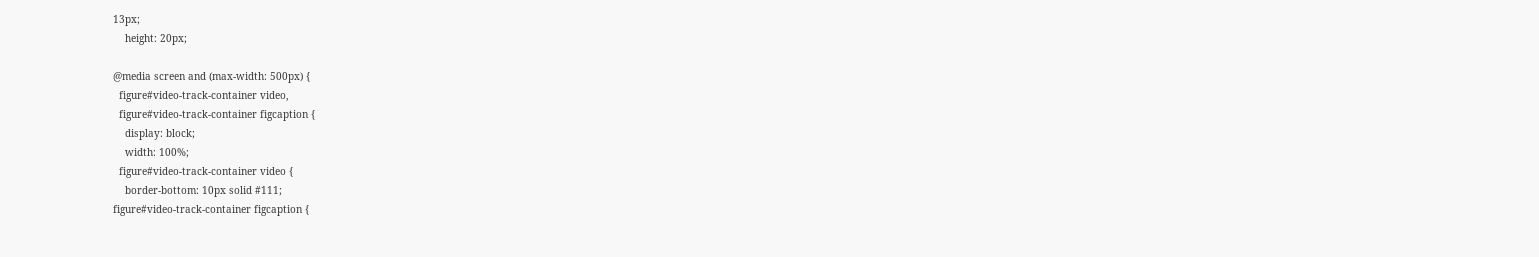13px;
    height: 20px;

@media screen and (max-width: 500px) {
  figure#video-track-container video,
  figure#video-track-container figcaption {
    display: block;
    width: 100%;
  figure#video-track-container video {
    border-bottom: 10px solid #111;
figure#video-track-container figcaption {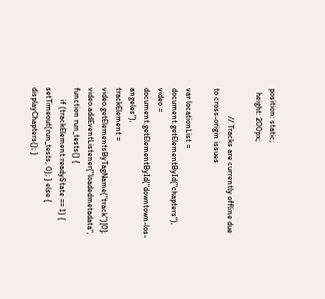position: static;
  height: 200px;

              // Tracks are currently offline due to cross-origin issues

var locationList = document.getElementById("chapters"),
video = document.getElementById("downtown-los-angeles"),
trackElement = video.getElementsByTagName("track")[0];
video.addEventListener("loadedmetadata", function run_tests() {
      if (trackElement.readyState == 1) { setTimeout(run_tests, 0); } else { displayChapters(); }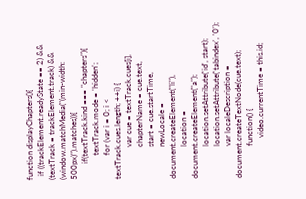function displayChapters(){
  if ((trackElement.readyState == 2) && (textTrack = trackElement.track) && (window.matchMedia("(min-width: 500px)").matches)){
        if(textTrack.kind === "chapters"){
            textTrack.mode = 'hidden';
            for (var i = 0; i < textTrack.cues.length; ++i) {
                var cue = textTrack.cues[i],
                chapterName = cue.text,
                start = cue.startTime,
                newLocale = document.createElement("li"),
                location = document.createElement("a");
                location.setAttribute('id', start);
                location.setAttribute('tabindex', '0');
                var localeDescription = document.createTextNode(cue.text);
                function() {
                    video.currentTime = this.id;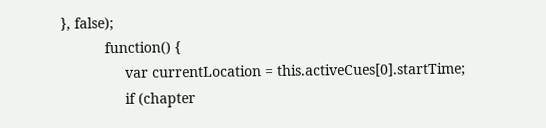}, false);
           function() {
                var currentLocation = this.activeCues[0].startTime;
                if (chapter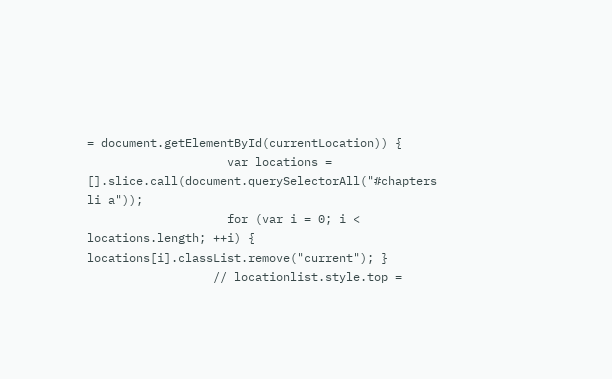= document.getElementById(currentLocation)) {
                    var locations = [].slice.call(document.querySelectorAll("#chapters li a"));
                    for (var i = 0; i < locations.length; ++i) { locations[i].classList.remove("current"); }
                  // locationlist.style.top =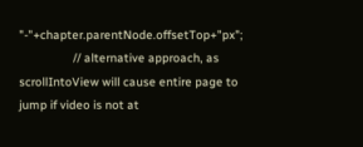"-"+chapter.parentNode.offsetTop+"px";
                  // alternative approach, as scrollIntoView will cause entire page to jump if video is not at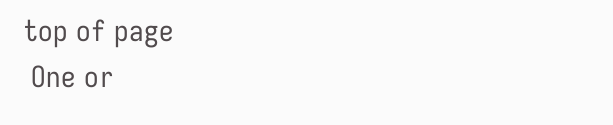top of page
 One or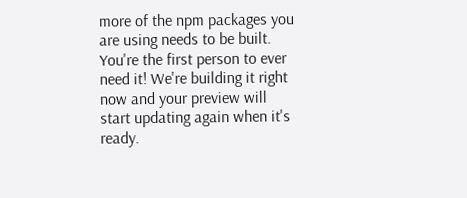more of the npm packages you are using needs to be built. You're the first person to ever need it! We're building it right now and your preview will start updating again when it's ready.